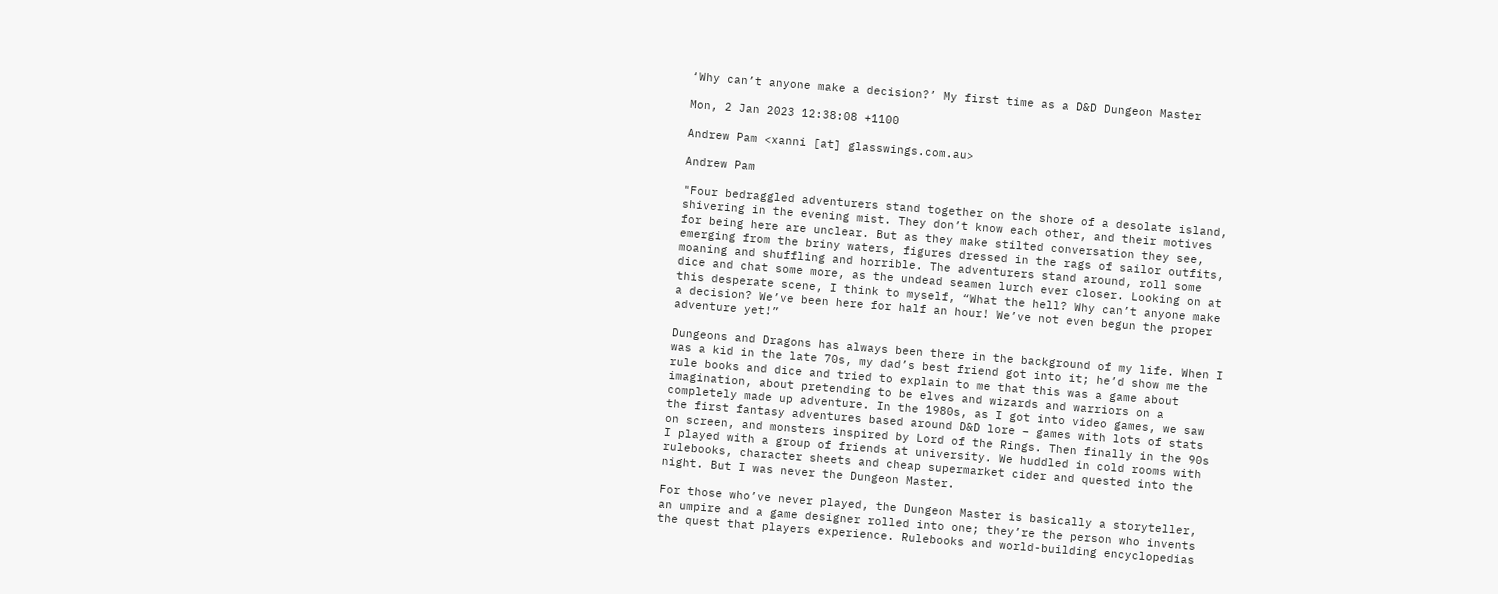‘Why can’t anyone make a decision?’ My first time as a D&D Dungeon Master

Mon, 2 Jan 2023 12:38:08 +1100

Andrew Pam <xanni [at] glasswings.com.au>

Andrew Pam

"Four bedraggled adventurers stand together on the shore of a desolate island,
shivering in the evening mist. They don’t know each other, and their motives
for being here are unclear. But as they make stilted conversation they see,
emerging from the briny waters, figures dressed in the rags of sailor outfits,
moaning and shuffling and horrible. The adventurers stand around, roll some
dice and chat some more, as the undead seamen lurch ever closer. Looking on at
this desperate scene, I think to myself, “What the hell? Why can’t anyone make
a decision? We’ve been here for half an hour! We’ve not even begun the proper
adventure yet!”

Dungeons and Dragons has always been there in the background of my life. When I
was a kid in the late 70s, my dad’s best friend got into it; he’d show me the
rule books and dice and tried to explain to me that this was a game about
imagination, about pretending to be elves and wizards and warriors on a
completely made up adventure. In the 1980s, as I got into video games, we saw
the first fantasy adventures based around D&D lore – games with lots of stats
on screen, and monsters inspired by Lord of the Rings. Then finally in the 90s
I played with a group of friends at university. We huddled in cold rooms with
rulebooks, character sheets and cheap supermarket cider and quested into the
night. But I was never the Dungeon Master.

For those who’ve never played, the Dungeon Master is basically a storyteller,
an umpire and a game designer rolled into one; they’re the person who invents
the quest that players experience. Rulebooks and world-building encyclopedias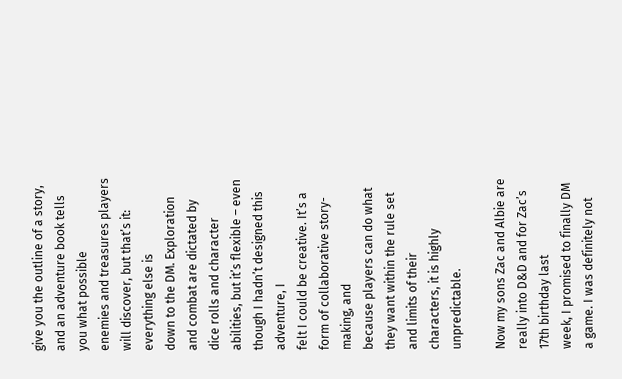give you the outline of a story, and an adventure book tells you what possible
enemies and treasures players will discover, but that’s it: everything else is
down to the DM. Exploration and combat are dictated by dice rolls and character
abilities, but it’s flexible – even though I hadn’t designed this adventure, I
felt I could be creative. It’s a form of collaborative story-making, and
because players can do what they want within the rule set and limits of their
characters, it is highly unpredictable.

Now my sons Zac and Albie are really into D&D and for Zac’s 17th birthday last
week, I promised to finally DM a game. I was definitely not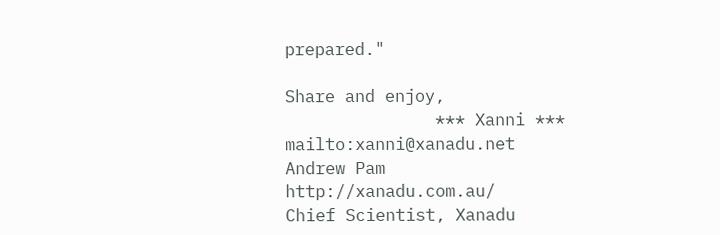prepared."

Share and enjoy,
               *** Xanni ***
mailto:xanni@xanadu.net               Andrew Pam
http://xanadu.com.au/                 Chief Scientist, Xanadu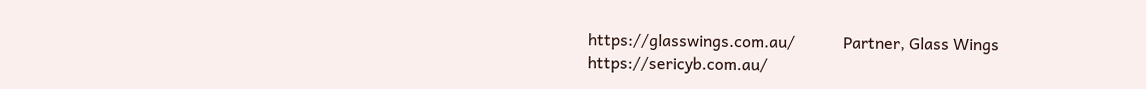https://glasswings.com.au/            Partner, Glass Wings
https://sericyb.com.au/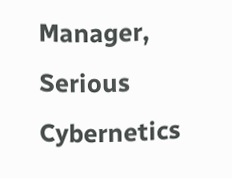Manager, Serious Cybernetics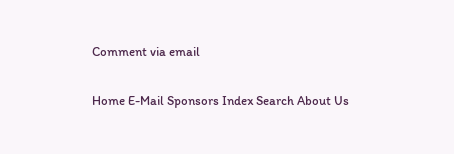Comment via email

Home E-Mail Sponsors Index Search About Us